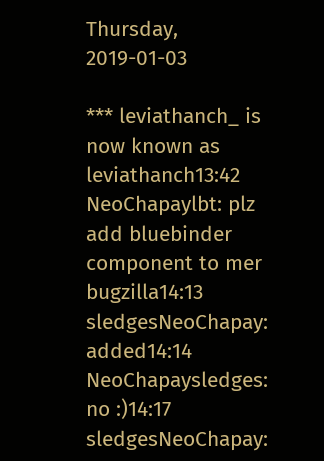Thursday, 2019-01-03

*** leviathanch_ is now known as leviathanch13:42
NeoChapaylbt: plz add bluebinder component to mer bugzilla14:13
sledgesNeoChapay: added14:14
NeoChapaysledges: no :)14:17
sledgesNeoChapay: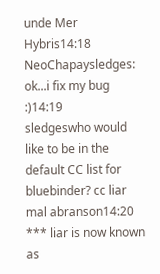unde Mer Hybris14:18
NeoChapaysledges: ok...i fix my bug :)14:19
sledgeswho would like to be in the default CC list for bluebinder? cc liar mal abranson14:20
*** liar is now known as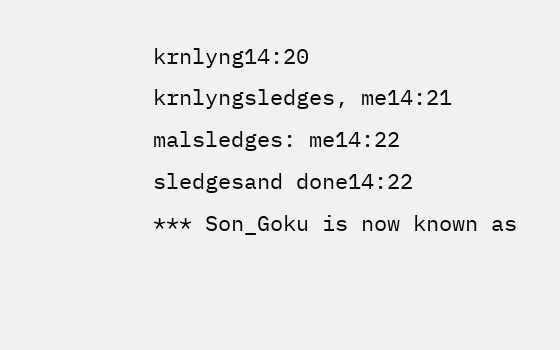krnlyng14:20
krnlyngsledges, me14:21
malsledges: me14:22
sledgesand done14:22
*** Son_Goku is now known as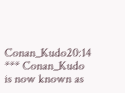Conan_Kudo20:14
*** Conan_Kudo is now known as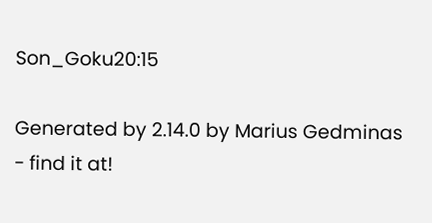Son_Goku20:15

Generated by 2.14.0 by Marius Gedminas - find it at!